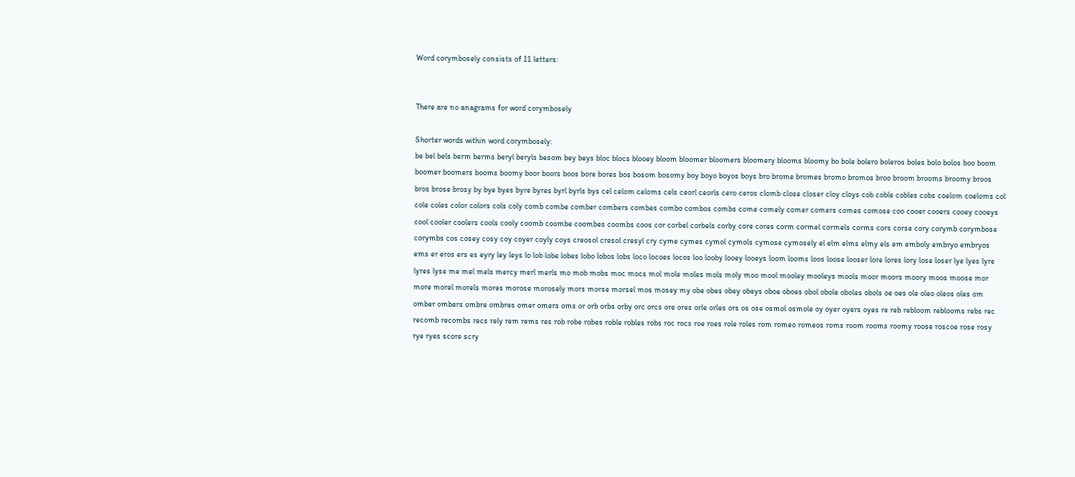Word corymbosely consists of 11 letters:


There are no anagrams for word corymbosely

Shorter words within word corymbosely:
be bel bels berm berms beryl beryls besom bey beys bloc blocs blooey bloom bloomer bloomers bloomery blooms bloomy bo bole bolero boleros boles bolo bolos boo boom boomer boomers booms boomy boor boors boos bore bores bos bosom bosomy boy boyo boyos boys bro brome bromes bromo bromos broo broom brooms broomy broos bros brose brosy by bye byes byre byres byrl byrls bys cel celom celoms cels ceorl ceorls cero ceros clomb close closer cloy cloys cob coble cobles cobs coelom coeloms col cole coles color colors cols coly comb combe comber combers combes combo combos combs come comely comer comers comes comose coo cooer cooers cooey cooeys cool cooler coolers cools cooly coomb coombe coombes coombs coos cor corbel corbels corby core cores corm cormel cormels corms cors corse cory corymb corymbose corymbs cos cosey cosy coy coyer coyly coys creosol cresol cresyl cry cyme cymes cymol cymols cymose cymosely el elm elms elmy els em emboly embryo embryos ems er eros ers es eyry ley leys lo lob lobe lobes lobo lobos lobs loco locoes locos loo looby looey looeys loom looms loos loose looser lore lores lory lose loser lye lyes lyre lyres lyse me mel mels mercy merl merls mo mob mobs moc mocs mol mole moles mols moly moo mool mooley mooleys mools moor moors moory moos moose mor more morel morels mores morose morosely mors morse morsel mos mosey my obe obes obey obeys oboe oboes obol obole oboles obols oe oes ole oleo oleos oles om omber ombers ombre ombres omer omers oms or orb orbs orby orc orcs ore ores orle orles ors os ose osmol osmole oy oyer oyers oyes re reb rebloom reblooms rebs rec recomb recombs recs rely rem rems res rob robe robes roble robles robs roc rocs roe roes role roles rom romeo romeos roms room rooms roomy roose roscoe rose rosy rye ryes score scry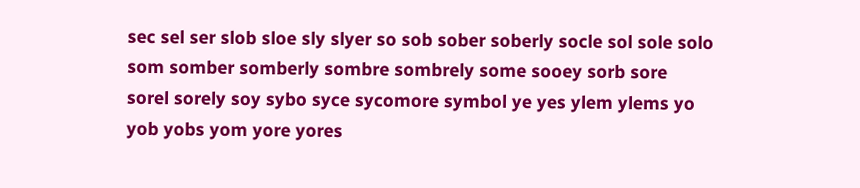sec sel ser slob sloe sly slyer so sob sober soberly socle sol sole solo som somber somberly sombre sombrely some sooey sorb sore sorel sorely soy sybo syce sycomore symbol ye yes ylem ylems yo yob yobs yom yore yores